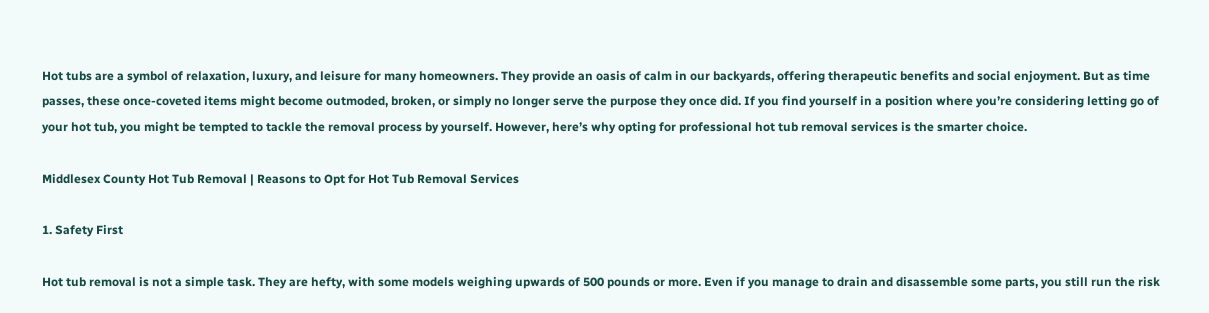Hot tubs are a symbol of relaxation, luxury, and leisure for many homeowners. They provide an oasis of calm in our backyards, offering therapeutic benefits and social enjoyment. But as time passes, these once-coveted items might become outmoded, broken, or simply no longer serve the purpose they once did. If you find yourself in a position where you’re considering letting go of your hot tub, you might be tempted to tackle the removal process by yourself. However, here’s why opting for professional hot tub removal services is the smarter choice.

Middlesex County Hot Tub Removal | Reasons to Opt for Hot Tub Removal Services

1. Safety First

Hot tub removal is not a simple task. They are hefty, with some models weighing upwards of 500 pounds or more. Even if you manage to drain and disassemble some parts, you still run the risk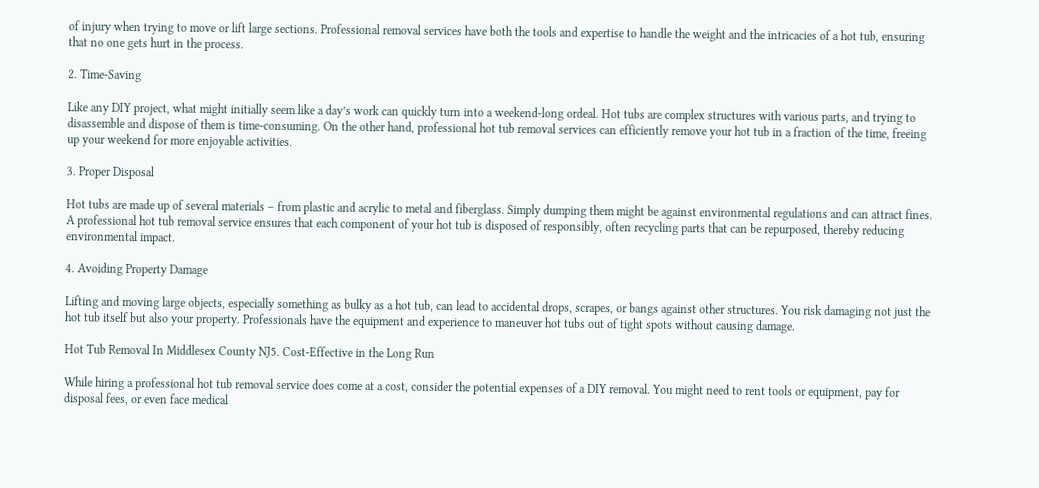of injury when trying to move or lift large sections. Professional removal services have both the tools and expertise to handle the weight and the intricacies of a hot tub, ensuring that no one gets hurt in the process.

2. Time-Saving

Like any DIY project, what might initially seem like a day’s work can quickly turn into a weekend-long ordeal. Hot tubs are complex structures with various parts, and trying to disassemble and dispose of them is time-consuming. On the other hand, professional hot tub removal services can efficiently remove your hot tub in a fraction of the time, freeing up your weekend for more enjoyable activities.

3. Proper Disposal

Hot tubs are made up of several materials – from plastic and acrylic to metal and fiberglass. Simply dumping them might be against environmental regulations and can attract fines. A professional hot tub removal service ensures that each component of your hot tub is disposed of responsibly, often recycling parts that can be repurposed, thereby reducing environmental impact.

4. Avoiding Property Damage

Lifting and moving large objects, especially something as bulky as a hot tub, can lead to accidental drops, scrapes, or bangs against other structures. You risk damaging not just the hot tub itself but also your property. Professionals have the equipment and experience to maneuver hot tubs out of tight spots without causing damage.

Hot Tub Removal In Middlesex County NJ5. Cost-Effective in the Long Run

While hiring a professional hot tub removal service does come at a cost, consider the potential expenses of a DIY removal. You might need to rent tools or equipment, pay for disposal fees, or even face medical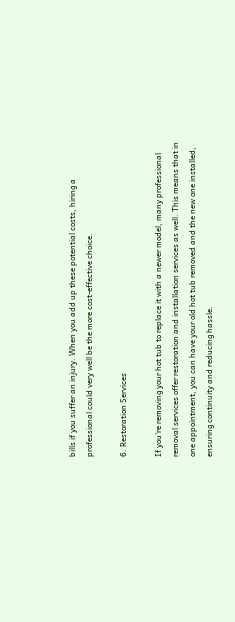bills if you suffer an injury. When you add up these potential costs, hiring a professional could very well be the more cost-effective choice.

6. Restoration Services

If you’re removing your hot tub to replace it with a newer model, many professional removal services offer restoration and installation services as well. This means that in one appointment, you can have your old hot tub removed and the new one installed, ensuring continuity and reducing hassle.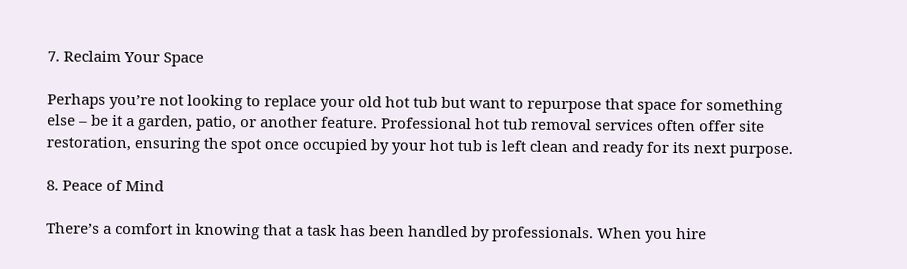7. Reclaim Your Space

Perhaps you’re not looking to replace your old hot tub but want to repurpose that space for something else – be it a garden, patio, or another feature. Professional hot tub removal services often offer site restoration, ensuring the spot once occupied by your hot tub is left clean and ready for its next purpose.

8. Peace of Mind

There’s a comfort in knowing that a task has been handled by professionals. When you hire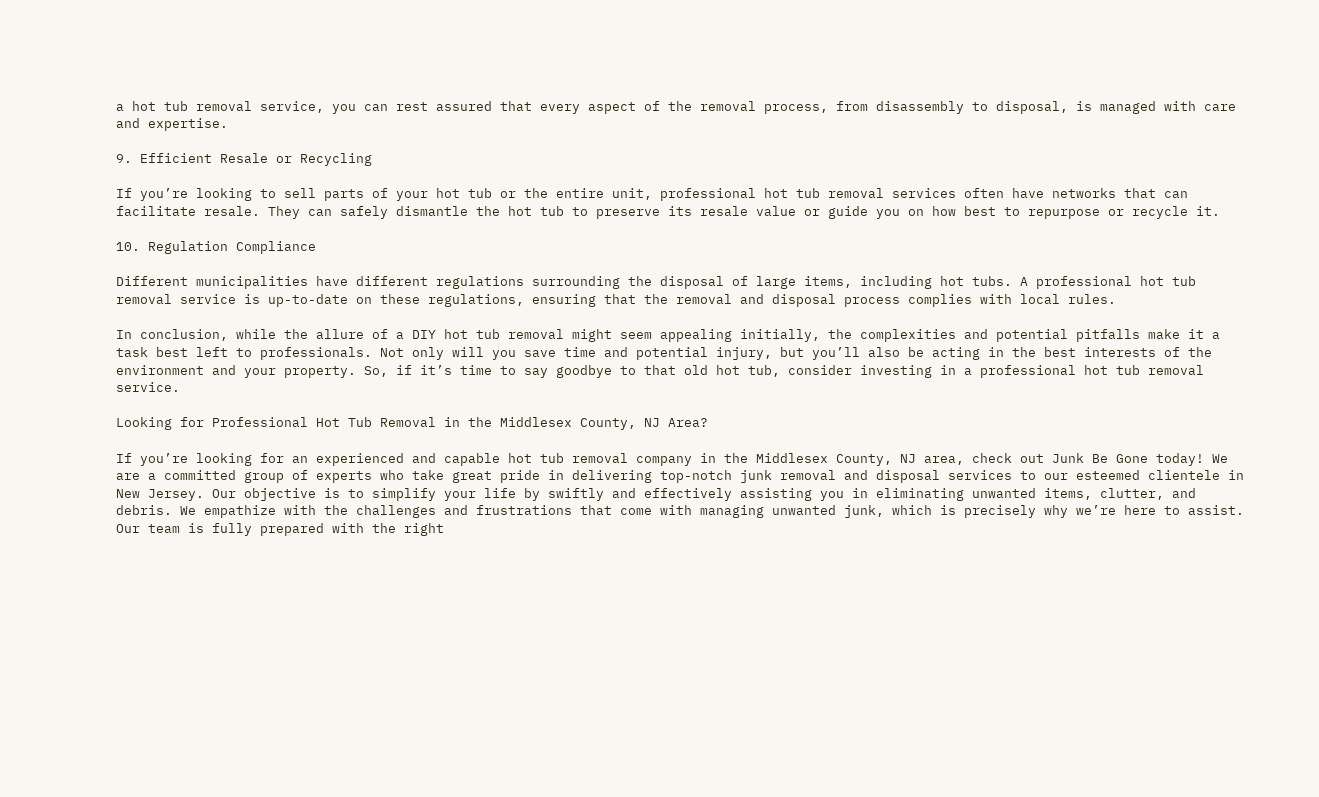a hot tub removal service, you can rest assured that every aspect of the removal process, from disassembly to disposal, is managed with care and expertise.

9. Efficient Resale or Recycling

If you’re looking to sell parts of your hot tub or the entire unit, professional hot tub removal services often have networks that can facilitate resale. They can safely dismantle the hot tub to preserve its resale value or guide you on how best to repurpose or recycle it.

10. Regulation Compliance

Different municipalities have different regulations surrounding the disposal of large items, including hot tubs. A professional hot tub removal service is up-to-date on these regulations, ensuring that the removal and disposal process complies with local rules.

In conclusion, while the allure of a DIY hot tub removal might seem appealing initially, the complexities and potential pitfalls make it a task best left to professionals. Not only will you save time and potential injury, but you’ll also be acting in the best interests of the environment and your property. So, if it’s time to say goodbye to that old hot tub, consider investing in a professional hot tub removal service.

Looking for Professional Hot Tub Removal in the Middlesex County, NJ Area?

If you’re looking for an experienced and capable hot tub removal company in the Middlesex County, NJ area, check out Junk Be Gone today! We are a committed group of experts who take great pride in delivering top-notch junk removal and disposal services to our esteemed clientele in New Jersey. Our objective is to simplify your life by swiftly and effectively assisting you in eliminating unwanted items, clutter, and debris. We empathize with the challenges and frustrations that come with managing unwanted junk, which is precisely why we’re here to assist. Our team is fully prepared with the right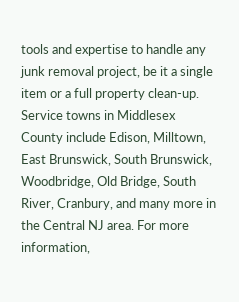tools and expertise to handle any junk removal project, be it a single item or a full property clean-up. Service towns in Middlesex County include Edison, Milltown, East Brunswick, South Brunswick, Woodbridge, Old Bridge, South River, Cranbury, and many more in the Central NJ area. For more information,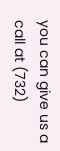you can give us a call at (732)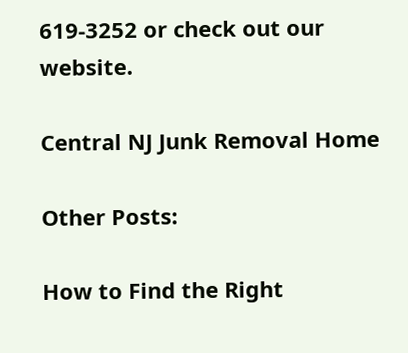619-3252 or check out our website.

Central NJ Junk Removal Home

Other Posts:

How to Find the Right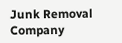Junk Removal Company